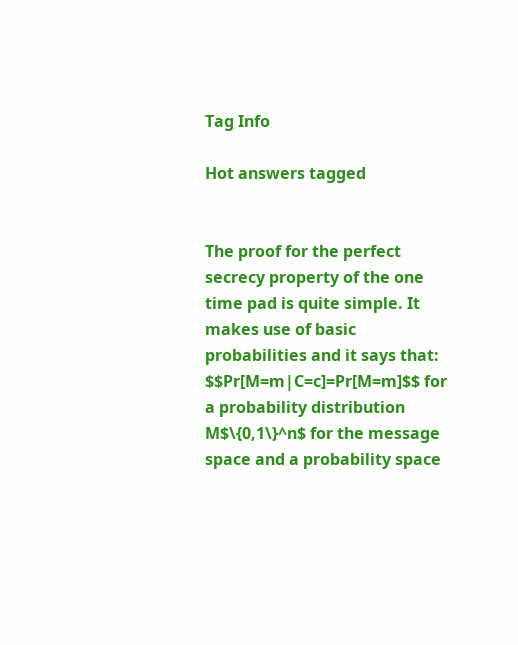Tag Info

Hot answers tagged


The proof for the perfect secrecy property of the one time pad is quite simple. It makes use of basic probabilities and it says that: $$Pr[M=m|C=c]=Pr[M=m]$$ for a probability distribution M$\{0,1\}^n$ for the message space and a probability space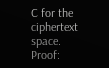C for the ciphertext space. Proof: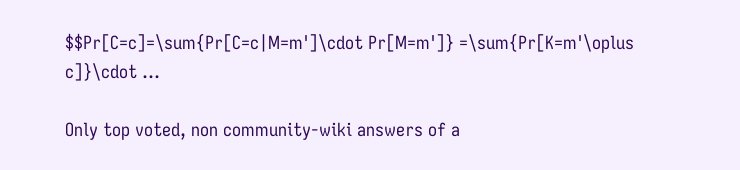$$Pr[C=c]=\sum{Pr[C=c|M=m']\cdot Pr[M=m']} =\sum{Pr[K=m'\oplus c]}\cdot ...

Only top voted, non community-wiki answers of a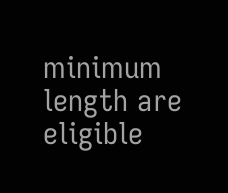minimum length are eligible